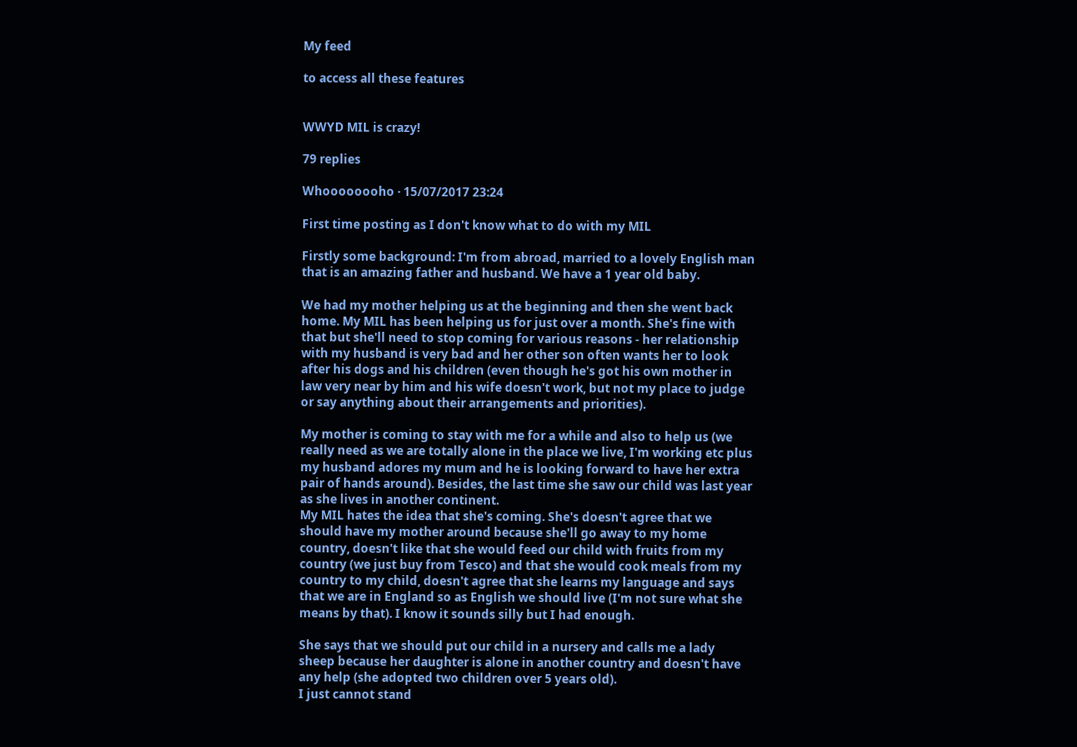My feed

to access all these features


WWYD MIL is crazy!

79 replies

Whoooooooho · 15/07/2017 23:24

First time posting as I don't know what to do with my MIL

Firstly some background: I'm from abroad, married to a lovely English man that is an amazing father and husband. We have a 1 year old baby.

We had my mother helping us at the beginning and then she went back home. My MIL has been helping us for just over a month. She's fine with that but she'll need to stop coming for various reasons - her relationship with my husband is very bad and her other son often wants her to look after his dogs and his children (even though he's got his own mother in law very near by him and his wife doesn't work, but not my place to judge or say anything about their arrangements and priorities).

My mother is coming to stay with me for a while and also to help us (we really need as we are totally alone in the place we live, I'm working etc plus my husband adores my mum and he is looking forward to have her extra pair of hands around). Besides, the last time she saw our child was last year as she lives in another continent.
My MIL hates the idea that she's coming. She's doesn't agree that we should have my mother around because she'll go away to my home country, doesn't like that she would feed our child with fruits from my country (we just buy from Tesco) and that she would cook meals from my country to my child, doesn't agree that she learns my language and says that we are in England so as English we should live (I'm not sure what she means by that). I know it sounds silly but I had enough.

She says that we should put our child in a nursery and calls me a lady sheep because her daughter is alone in another country and doesn't have any help (she adopted two children over 5 years old).
I just cannot stand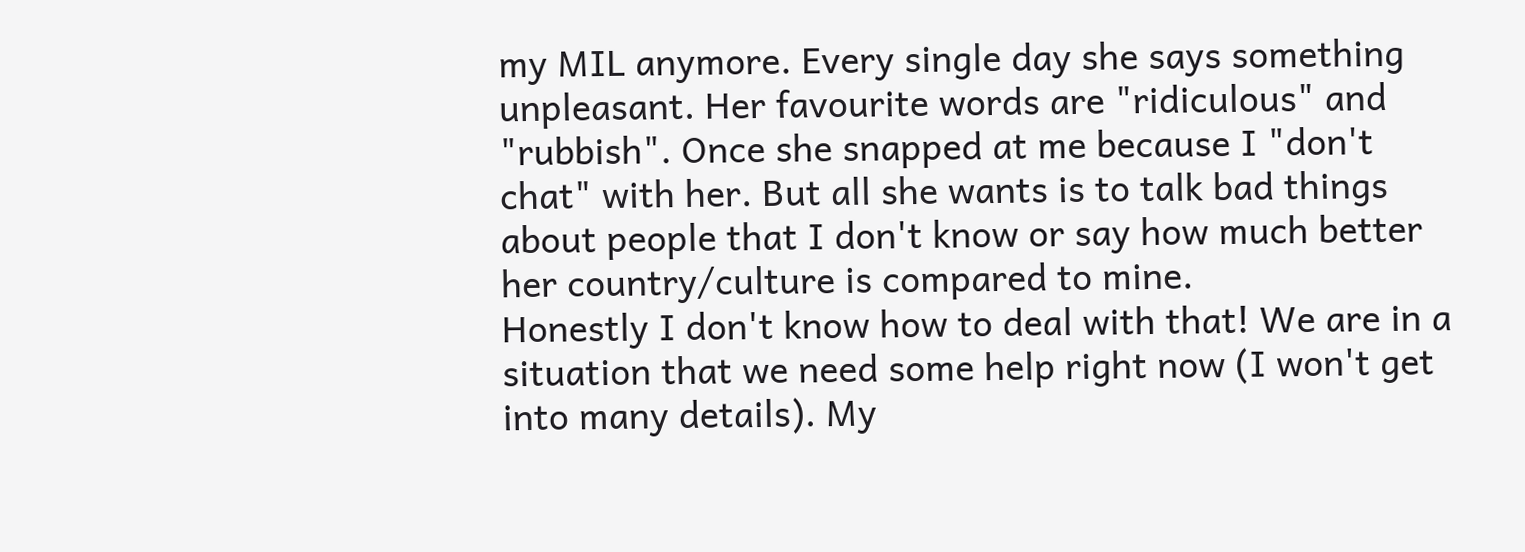my MIL anymore. Every single day she says something unpleasant. Her favourite words are "ridiculous" and "rubbish". Once she snapped at me because I "don't chat" with her. But all she wants is to talk bad things about people that I don't know or say how much better her country/culture is compared to mine.
Honestly I don't know how to deal with that! We are in a situation that we need some help right now (I won't get into many details). My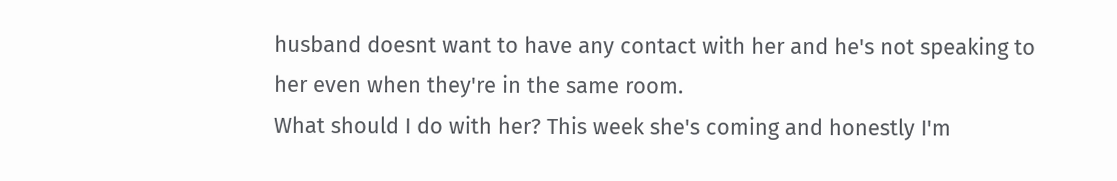husband doesnt want to have any contact with her and he's not speaking to her even when they're in the same room.
What should I do with her? This week she's coming and honestly I'm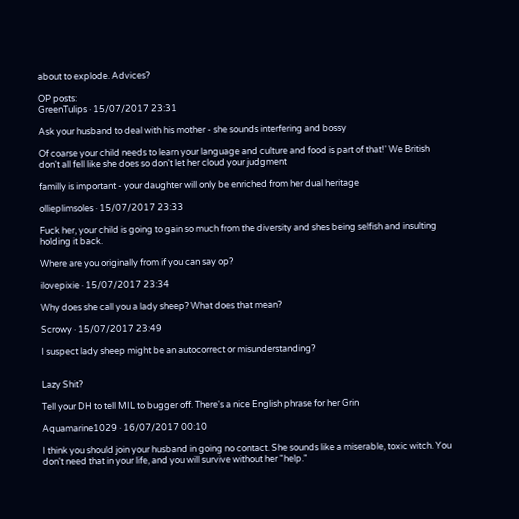about to explode. Advices?

OP posts:
GreenTulips · 15/07/2017 23:31

Ask your husband to deal with his mother - she sounds interfering and bossy

Of coarse your child needs to learn your language and culture and food is part of that!' We British don't all fell like she does so don't let her cloud your judgment

familly is important - your daughter will only be enriched from her dual heritage

ollieplimsoles · 15/07/2017 23:33

Fuck her, your child is going to gain so much from the diversity and shes being selfish and insulting holding it back.

Where are you originally from if you can say op?

ilovepixie · 15/07/2017 23:34

Why does she call you a lady sheep? What does that mean?

Scrowy · 15/07/2017 23:49

I suspect lady sheep might be an autocorrect or misunderstanding?


Lazy Shit?

Tell your DH to tell MIL to bugger off. There's a nice English phrase for her Grin

Aquamarine1029 · 16/07/2017 00:10

I think you should join your husband in going no contact. She sounds like a miserable, toxic witch. You don't need that in your life, and you will survive without her "help."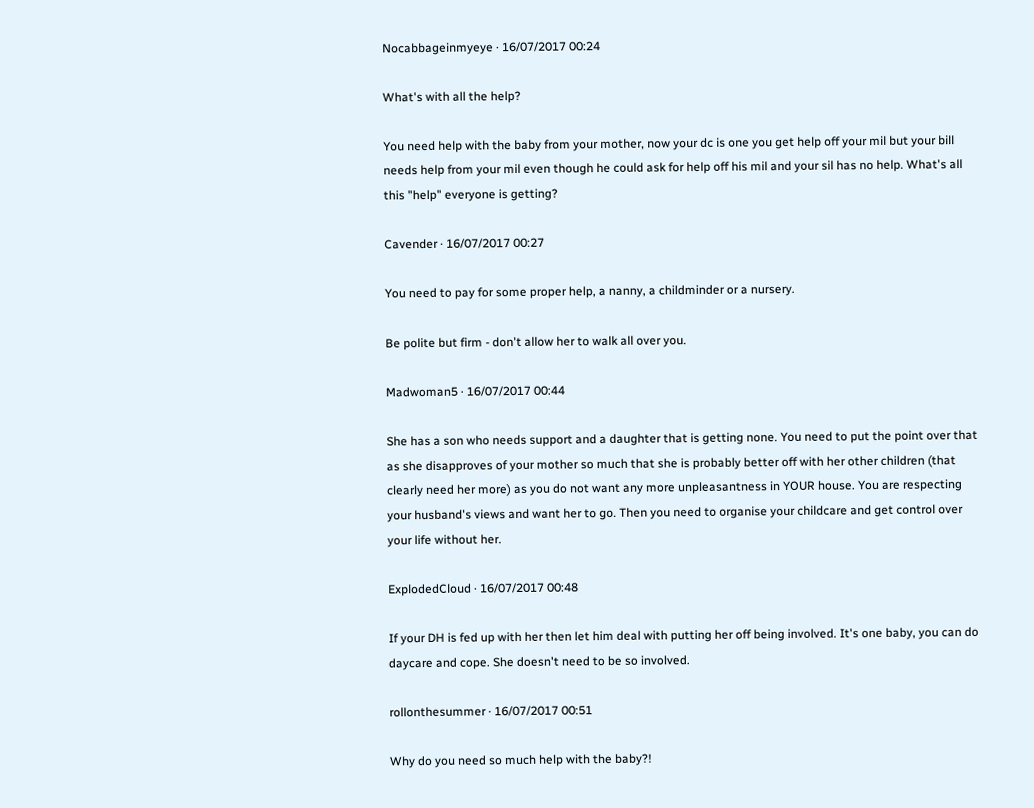Nocabbageinmyeye · 16/07/2017 00:24

What's with all the help?

You need help with the baby from your mother, now your dc is one you get help off your mil but your bill needs help from your mil even though he could ask for help off his mil and your sil has no help. What's all this "help" everyone is getting?

Cavender · 16/07/2017 00:27

You need to pay for some proper help, a nanny, a childminder or a nursery.

Be polite but firm - don't allow her to walk all over you.

Madwoman5 · 16/07/2017 00:44

She has a son who needs support and a daughter that is getting none. You need to put the point over that as she disapproves of your mother so much that she is probably better off with her other children (that clearly need her more) as you do not want any more unpleasantness in YOUR house. You are respecting your husband's views and want her to go. Then you need to organise your childcare and get control over your life without her.

ExplodedCloud · 16/07/2017 00:48

If your DH is fed up with her then let him deal with putting her off being involved. It's one baby, you can do daycare and cope. She doesn't need to be so involved.

rollonthesummer · 16/07/2017 00:51

Why do you need so much help with the baby?!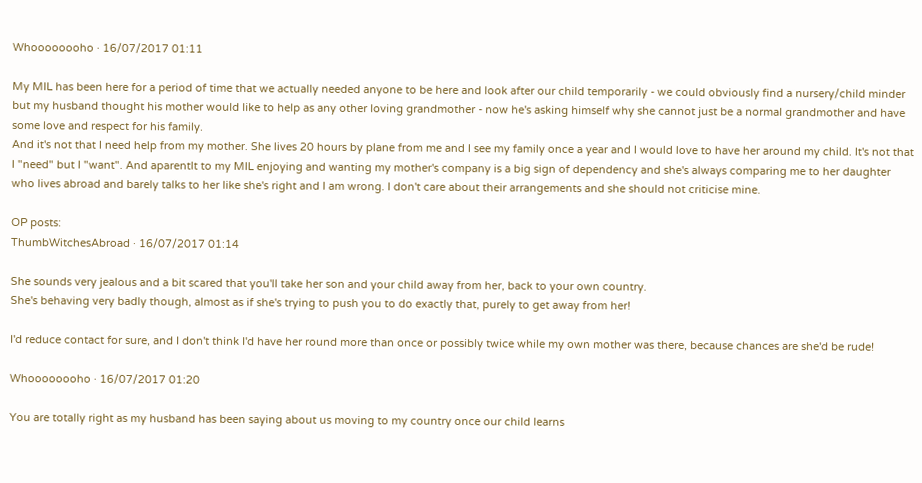Whoooooooho · 16/07/2017 01:11

My MIL has been here for a period of time that we actually needed anyone to be here and look after our child temporarily - we could obviously find a nursery/child minder but my husband thought his mother would like to help as any other loving grandmother - now he's asking himself why she cannot just be a normal grandmother and have some love and respect for his family.
And it's not that I need help from my mother. She lives 20 hours by plane from me and I see my family once a year and I would love to have her around my child. It's not that I "need" but I "want". And aparentlt to my MIL enjoying and wanting my mother's company is a big sign of dependency and she's always comparing me to her daughter who lives abroad and barely talks to her like she's right and I am wrong. I don't care about their arrangements and she should not criticise mine.

OP posts:
ThumbWitchesAbroad · 16/07/2017 01:14

She sounds very jealous and a bit scared that you'll take her son and your child away from her, back to your own country.
She's behaving very badly though, almost as if she's trying to push you to do exactly that, purely to get away from her!

I'd reduce contact for sure, and I don't think I'd have her round more than once or possibly twice while my own mother was there, because chances are she'd be rude!

Whoooooooho · 16/07/2017 01:20

You are totally right as my husband has been saying about us moving to my country once our child learns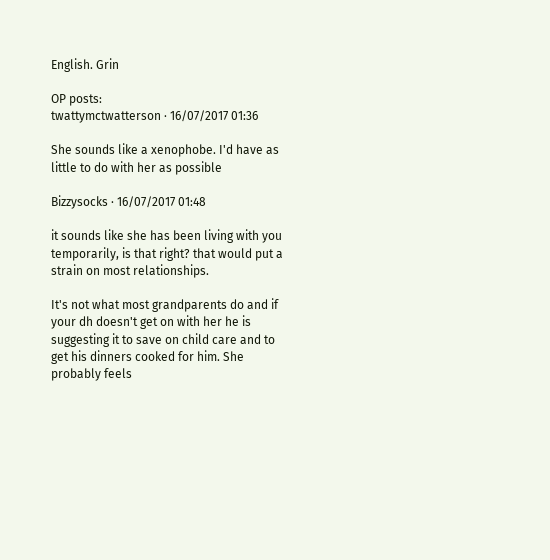English. Grin

OP posts:
twattymctwatterson · 16/07/2017 01:36

She sounds like a xenophobe. I'd have as little to do with her as possible

Bizzysocks · 16/07/2017 01:48

it sounds like she has been living with you temporarily, is that right? that would put a strain on most relationships.

It's not what most grandparents do and if your dh doesn't get on with her he is suggesting it to save on child care and to get his dinners cooked for him. She probably feels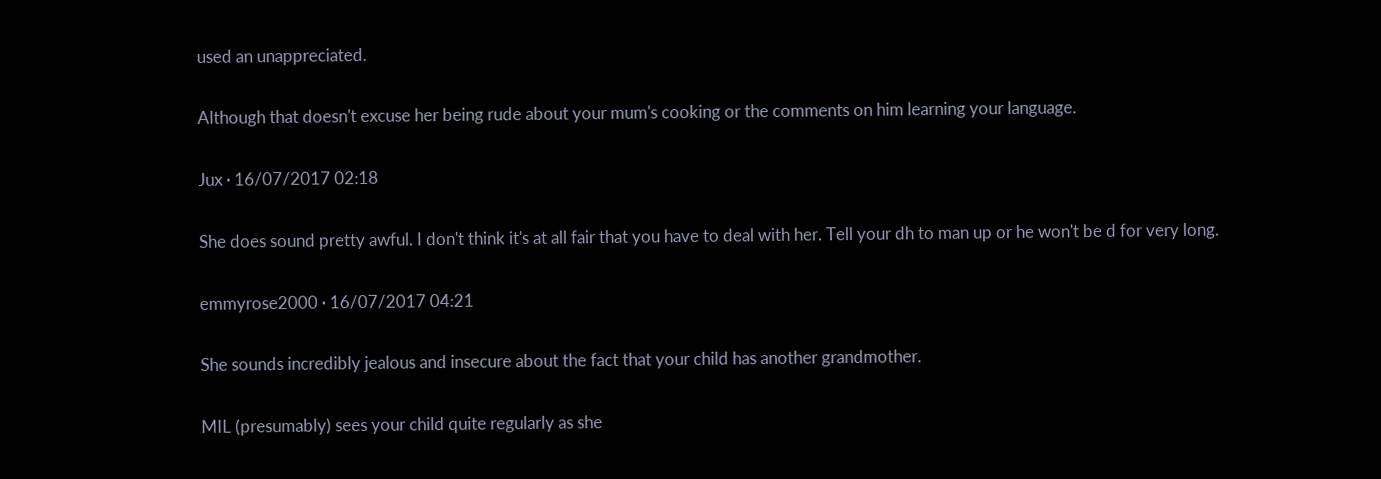used an unappreciated.

Although that doesn't excuse her being rude about your mum's cooking or the comments on him learning your language.

Jux · 16/07/2017 02:18

She does sound pretty awful. I don't think it's at all fair that you have to deal with her. Tell your dh to man up or he won't be d for very long.

emmyrose2000 · 16/07/2017 04:21

She sounds incredibly jealous and insecure about the fact that your child has another grandmother.

MIL (presumably) sees your child quite regularly as she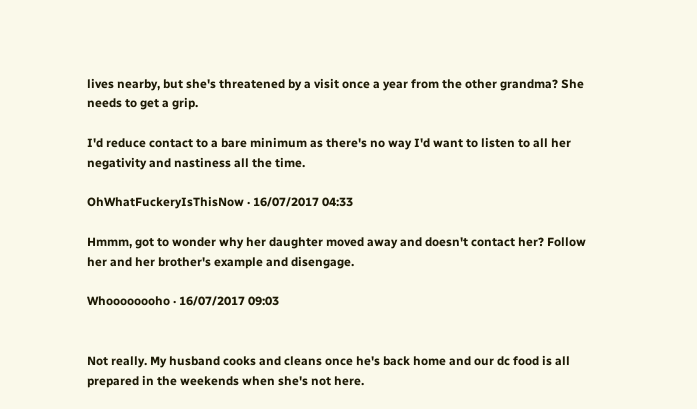lives nearby, but she's threatened by a visit once a year from the other grandma? She needs to get a grip.

I'd reduce contact to a bare minimum as there's no way I'd want to listen to all her negativity and nastiness all the time.

OhWhatFuckeryIsThisNow · 16/07/2017 04:33

Hmmm, got to wonder why her daughter moved away and doesn't contact her? Follow her and her brother's example and disengage.

Whoooooooho · 16/07/2017 09:03


Not really. My husband cooks and cleans once he's back home and our dc food is all prepared in the weekends when she's not here.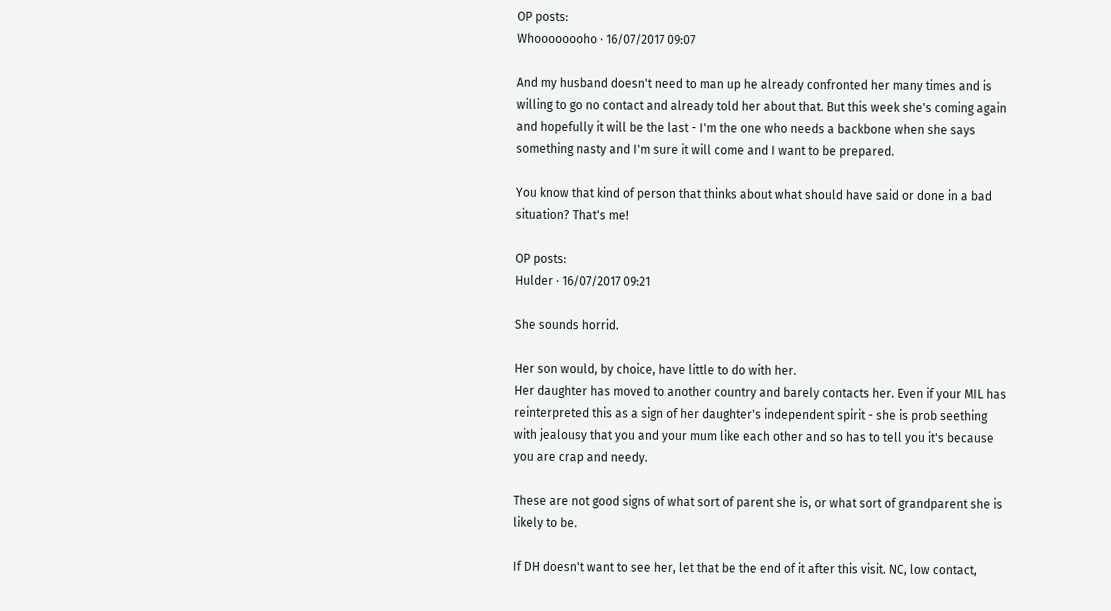OP posts:
Whoooooooho · 16/07/2017 09:07

And my husband doesn't need to man up he already confronted her many times and is willing to go no contact and already told her about that. But this week she's coming again and hopefully it will be the last - I'm the one who needs a backbone when she says something nasty and I'm sure it will come and I want to be prepared.

You know that kind of person that thinks about what should have said or done in a bad situation? That's me!

OP posts:
Hulder · 16/07/2017 09:21

She sounds horrid.

Her son would, by choice, have little to do with her.
Her daughter has moved to another country and barely contacts her. Even if your MIL has reinterpreted this as a sign of her daughter's independent spirit - she is prob seething with jealousy that you and your mum like each other and so has to tell you it's because you are crap and needy.

These are not good signs of what sort of parent she is, or what sort of grandparent she is likely to be.

If DH doesn't want to see her, let that be the end of it after this visit. NC, low contact,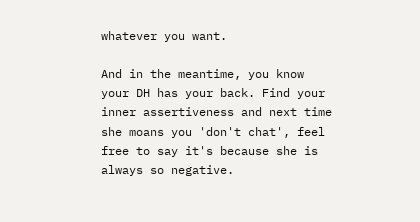whatever you want.

And in the meantime, you know your DH has your back. Find your inner assertiveness and next time she moans you 'don't chat', feel free to say it's because she is always so negative.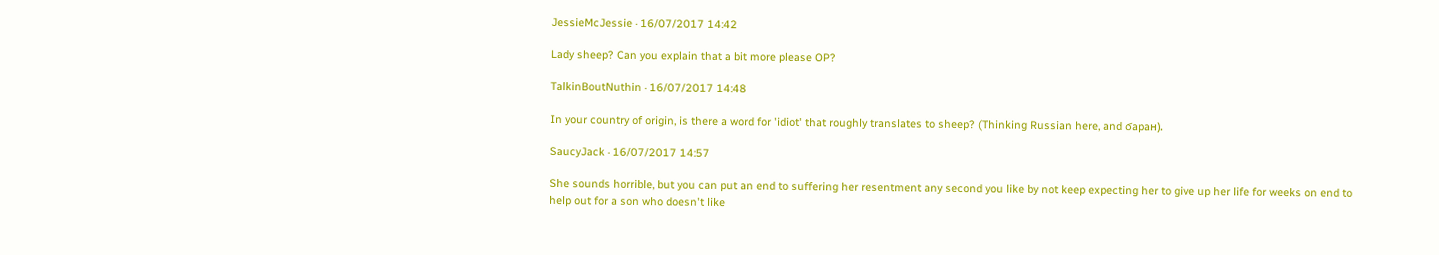JessieMcJessie · 16/07/2017 14:42

Lady sheep? Can you explain that a bit more please OP?

TalkinBoutNuthin · 16/07/2017 14:48

In your country of origin, is there a word for 'idiot' that roughly translates to sheep? (Thinking Russian here, and ϭapaн).

SaucyJack · 16/07/2017 14:57

She sounds horrible, but you can put an end to suffering her resentment any second you like by not keep expecting her to give up her life for weeks on end to help out for a son who doesn't like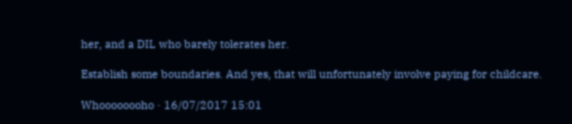her, and a DIL who barely tolerates her.

Establish some boundaries. And yes, that will unfortunately involve paying for childcare.

Whoooooooho · 16/07/2017 15:01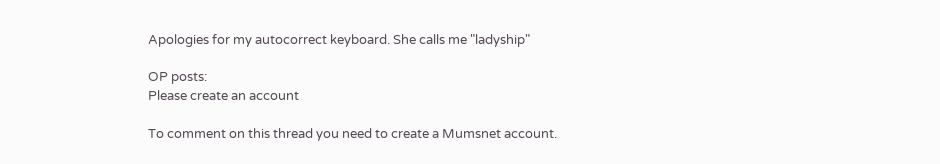Apologies for my autocorrect keyboard. She calls me "ladyship"

OP posts:
Please create an account

To comment on this thread you need to create a Mumsnet account.